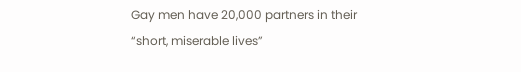Gay men have 20,000 partners in their “short, miserable lives”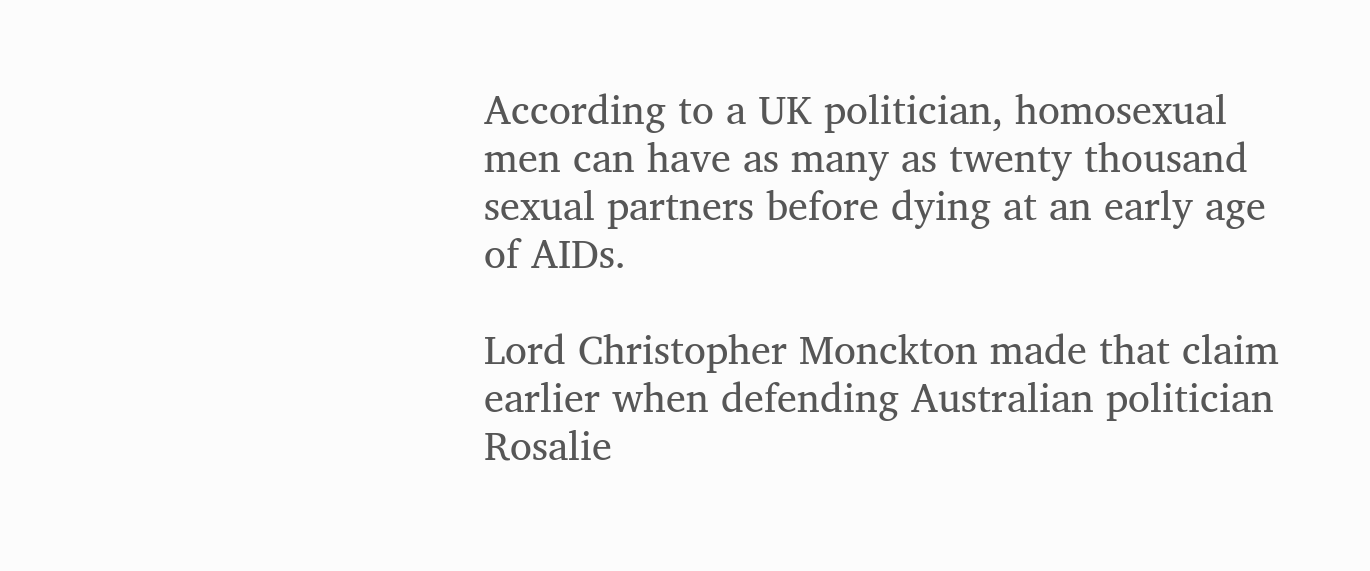According to a UK politician, homosexual men can have as many as twenty thousand sexual partners before dying at an early age of AIDs.

Lord Christopher Monckton made that claim earlier when defending Australian politician Rosalie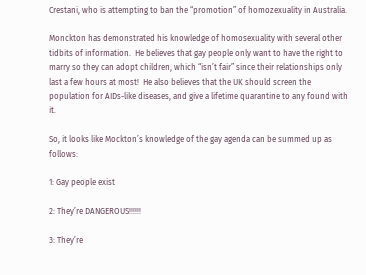Crestani, who is attempting to ban the “promotion” of homozexuality in Australia.

Monckton has demonstrated his knowledge of homosexuality with several other tidbits of information.  He believes that gay people only want to have the right to marry so they can adopt children, which “isn’t fair” since their relationships only last a few hours at most!  He also believes that the UK should screen the population for AIDs-like diseases, and give a lifetime quarantine to any found with it.

So, it looks like Mockton’s knowledge of the gay agenda can be summed up as follows:

1: Gay people exist

2: They’re DANGEROUS!!!!!!

3: They’re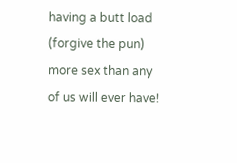having a butt load (forgive the pun) more sex than any of us will ever have!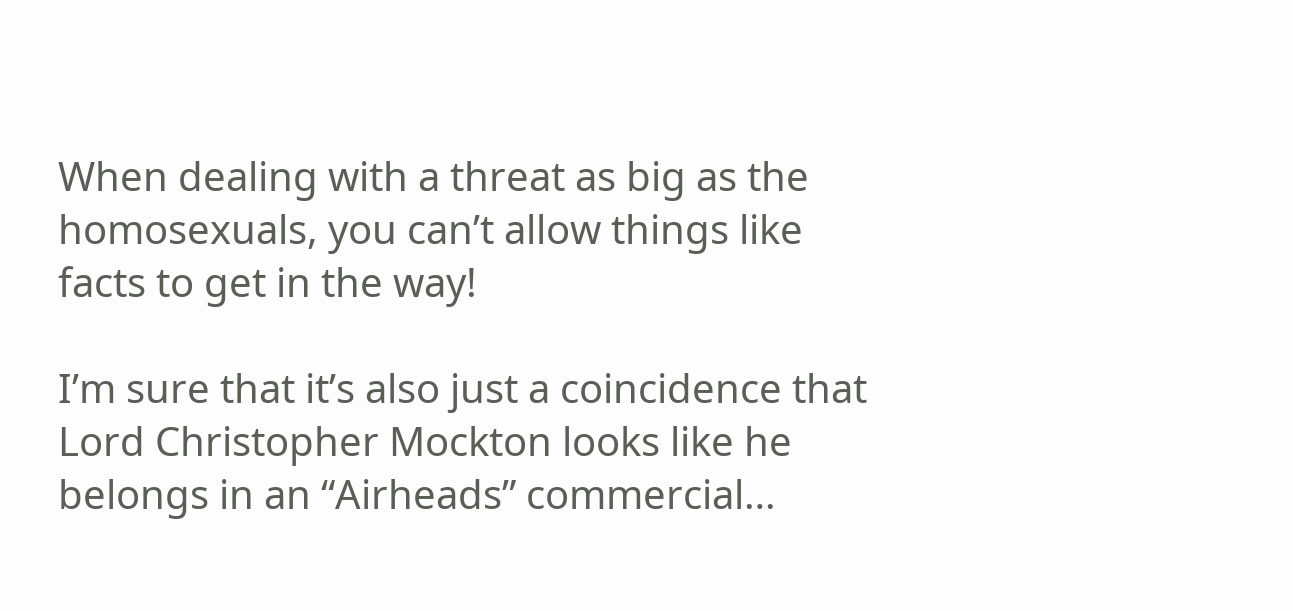When dealing with a threat as big as the homosexuals, you can’t allow things like facts to get in the way!

I’m sure that it’s also just a coincidence that Lord Christopher Mockton looks like he belongs in an “Airheads” commercial…